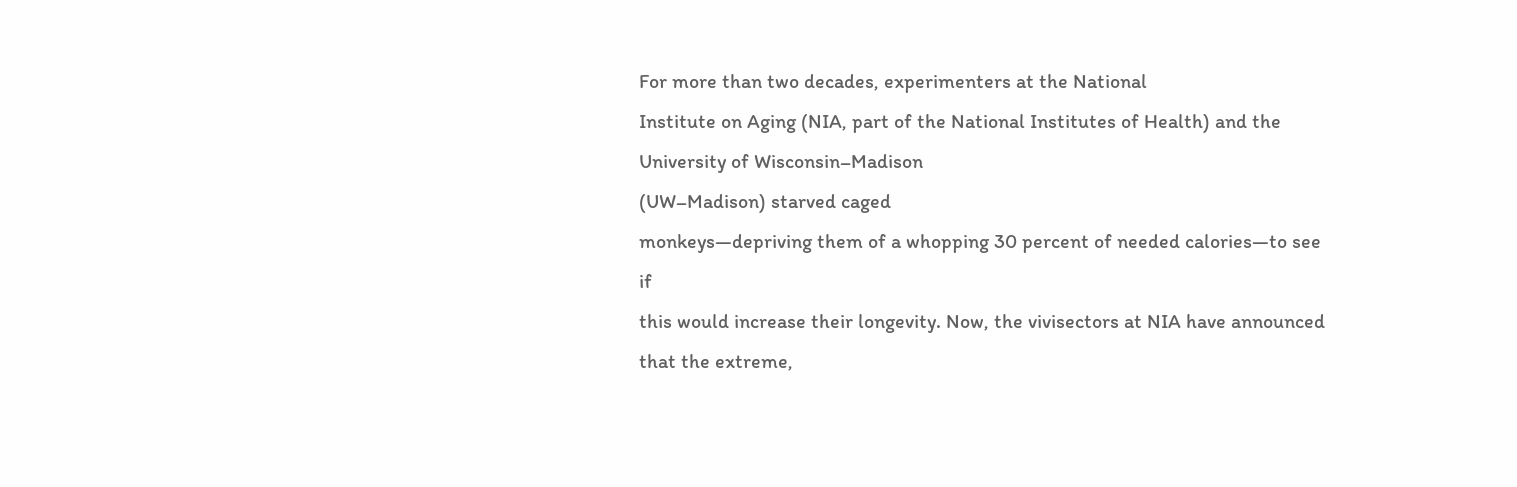For more than two decades, experimenters at the National
Institute on Aging (NIA, part of the National Institutes of Health) and the
University of Wisconsin–Madison
(UW–Madison) starved caged
monkeys—depriving them of a whopping 30 percent of needed calories—to see if
this would increase their longevity. Now, the vivisectors at NIA have announced that the extreme,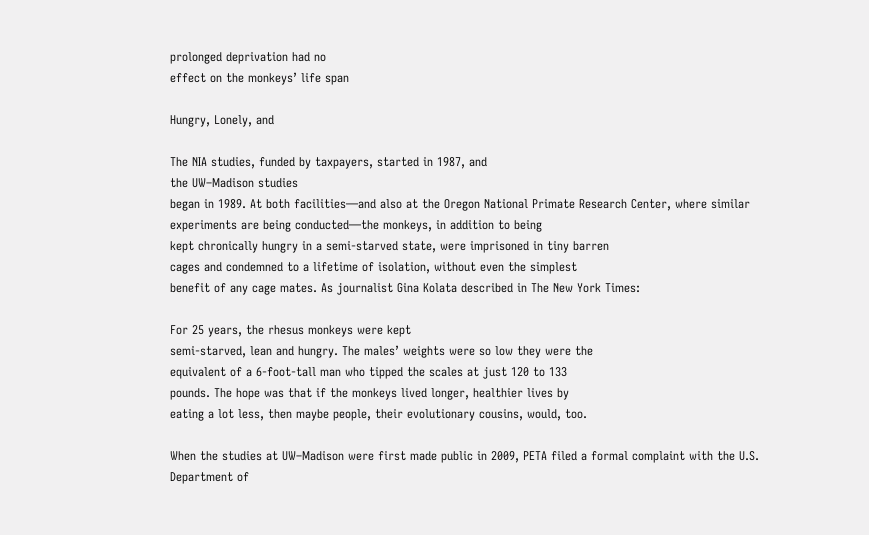prolonged deprivation had no
effect on the monkeys’ life span

Hungry, Lonely, and

The NIA studies, funded by taxpayers, started in 1987, and
the UW–Madison studies
began in 1989. At both facilities—and also at the Oregon National Primate Research Center, where similar experiments are being conducted—the monkeys, in addition to being
kept chronically hungry in a semi-starved state, were imprisoned in tiny barren
cages and condemned to a lifetime of isolation, without even the simplest
benefit of any cage mates. As journalist Gina Kolata described in The New York Times:

For 25 years, the rhesus monkeys were kept
semi-starved, lean and hungry. The males’ weights were so low they were the
equivalent of a 6-foot-tall man who tipped the scales at just 120 to 133
pounds. The hope was that if the monkeys lived longer, healthier lives by
eating a lot less, then maybe people, their evolutionary cousins, would, too.

When the studies at UW–Madison were first made public in 2009, PETA filed a formal complaint with the U.S. Department of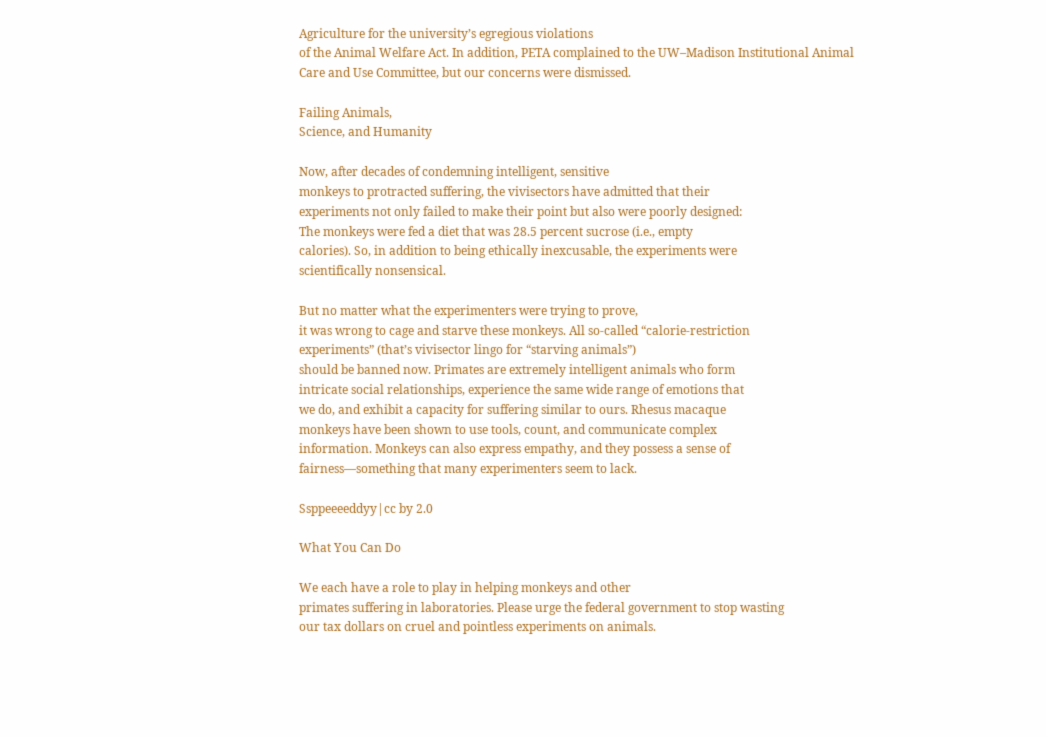Agriculture for the university’s egregious violations
of the Animal Welfare Act. In addition, PETA complained to the UW–Madison Institutional Animal
Care and Use Committee, but our concerns were dismissed.

Failing Animals,
Science, and Humanity

Now, after decades of condemning intelligent, sensitive
monkeys to protracted suffering, the vivisectors have admitted that their
experiments not only failed to make their point but also were poorly designed:
The monkeys were fed a diet that was 28.5 percent sucrose (i.e., empty
calories). So, in addition to being ethically inexcusable, the experiments were
scientifically nonsensical.

But no matter what the experimenters were trying to prove,
it was wrong to cage and starve these monkeys. All so-called “calorie-restriction
experiments” (that’s vivisector lingo for “starving animals”)
should be banned now. Primates are extremely intelligent animals who form
intricate social relationships, experience the same wide range of emotions that
we do, and exhibit a capacity for suffering similar to ours. Rhesus macaque
monkeys have been shown to use tools, count, and communicate complex
information. Monkeys can also express empathy, and they possess a sense of
fairness—something that many experimenters seem to lack.

Ssppeeeeddyy|cc by 2.0

What You Can Do

We each have a role to play in helping monkeys and other
primates suffering in laboratories. Please urge the federal government to stop wasting
our tax dollars on cruel and pointless experiments on animals.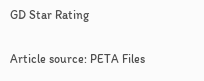GD Star Rating

Article source: PETA Files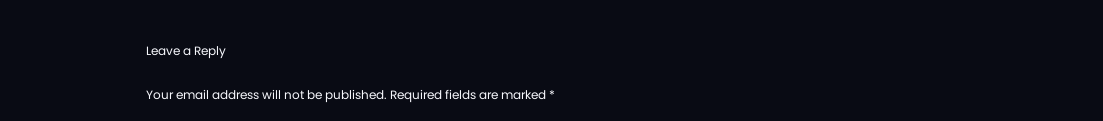Leave a Reply

Your email address will not be published. Required fields are marked *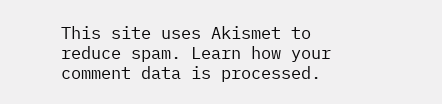This site uses Akismet to reduce spam. Learn how your comment data is processed.